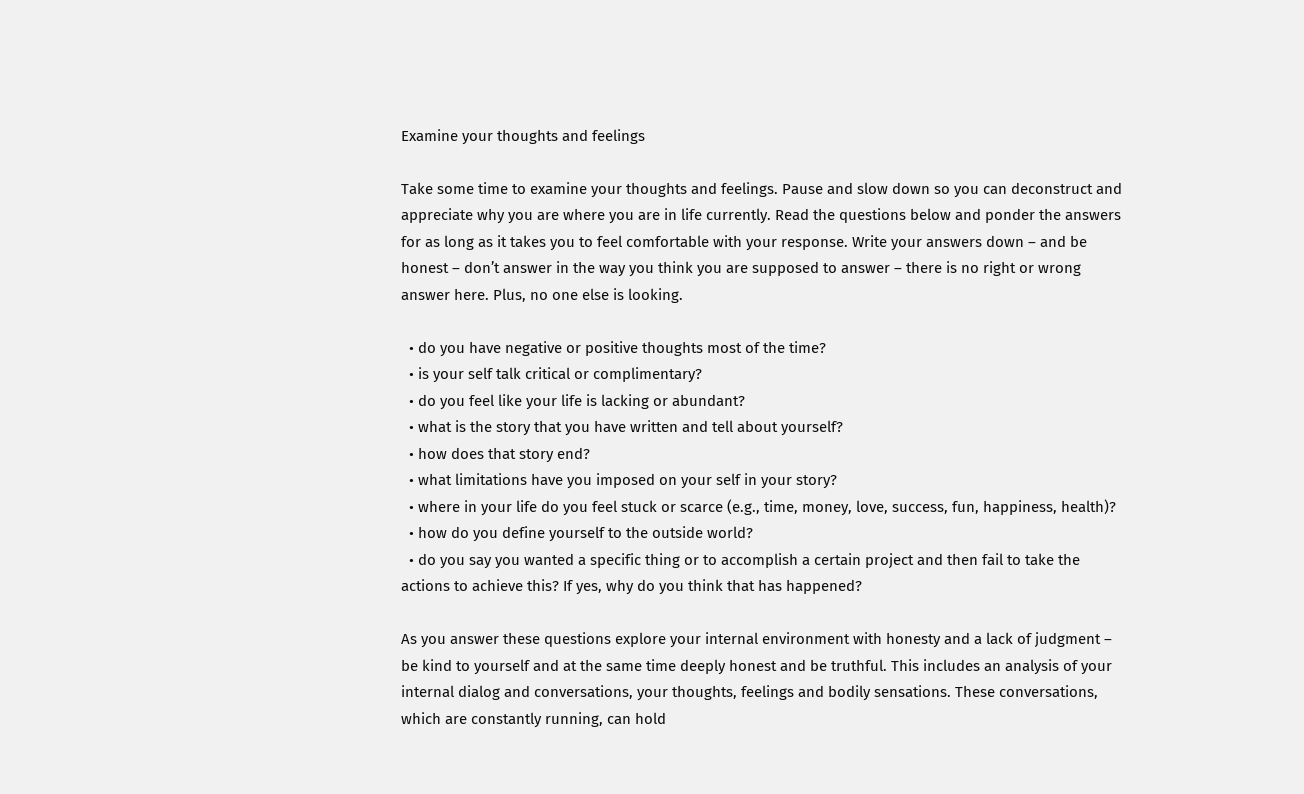Examine your thoughts and feelings

Take some time to examine your thoughts and feelings. Pause and slow down so you can deconstruct and appreciate why you are where you are in life currently. Read the questions below and ponder the answers for as long as it takes you to feel comfortable with your response. Write your answers down – and be honest – don’t answer in the way you think you are supposed to answer – there is no right or wrong answer here. Plus, no one else is looking.

  • do you have negative or positive thoughts most of the time?
  • is your self talk critical or complimentary?
  • do you feel like your life is lacking or abundant?
  • what is the story that you have written and tell about yourself?
  • how does that story end?
  • what limitations have you imposed on your self in your story?
  • where in your life do you feel stuck or scarce (e.g., time, money, love, success, fun, happiness, health)?
  • how do you define yourself to the outside world?
  • do you say you wanted a specific thing or to accomplish a certain project and then fail to take the actions to achieve this? If yes, why do you think that has happened?

As you answer these questions explore your internal environment with honesty and a lack of judgment – be kind to yourself and at the same time deeply honest and be truthful. This includes an analysis of your internal dialog and conversations, your thoughts, feelings and bodily sensations. These conversations, which are constantly running, can hold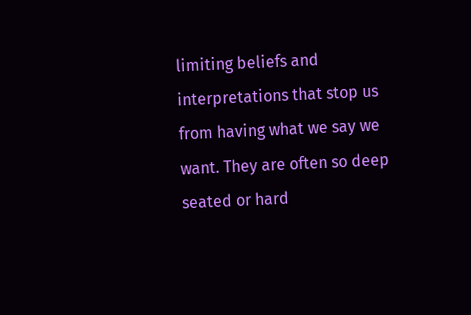limiting beliefs and interpretations that stop us from having what we say we want. They are often so deep seated or hard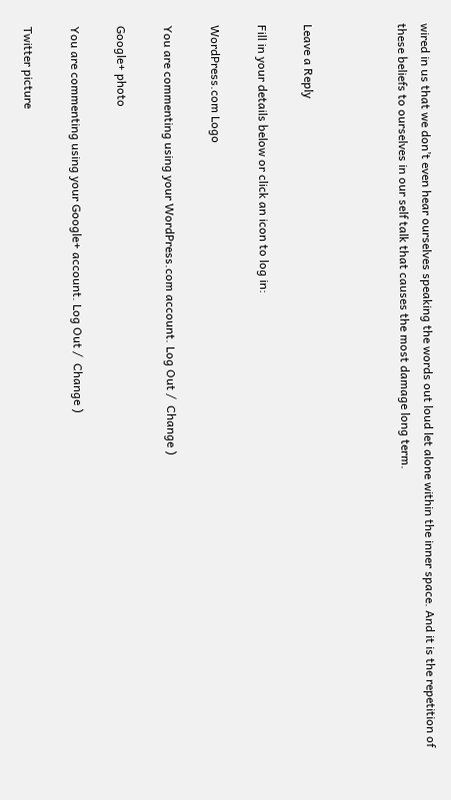wired in us that we don’t even hear ourselves speaking the words out loud let alone within the inner space. And it is the repetition of these beliefs to ourselves in our self talk that causes the most damage long term.



Leave a Reply

Fill in your details below or click an icon to log in:

WordPress.com Logo

You are commenting using your WordPress.com account. Log Out /  Change )

Google+ photo

You are commenting using your Google+ account. Log Out /  Change )

Twitter picture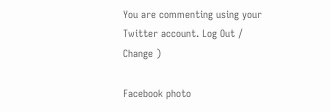You are commenting using your Twitter account. Log Out /  Change )

Facebook photo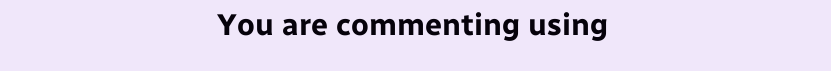You are commenting using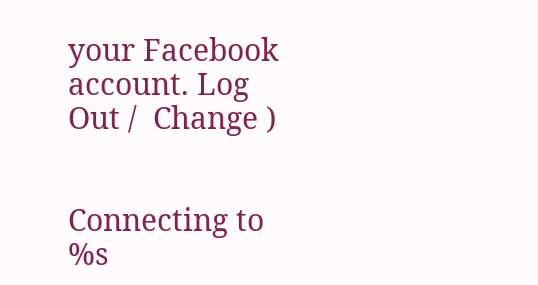your Facebook account. Log Out /  Change )


Connecting to %s